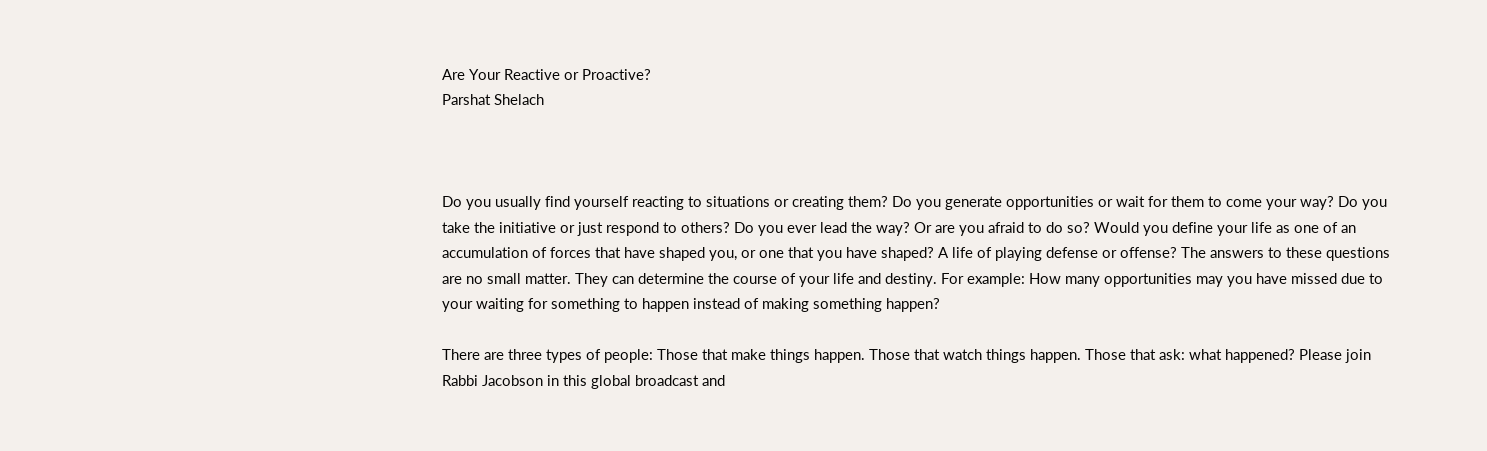Are Your Reactive or Proactive?
Parshat Shelach



Do you usually find yourself reacting to situations or creating them? Do you generate opportunities or wait for them to come your way? Do you take the initiative or just respond to others? Do you ever lead the way? Or are you afraid to do so? Would you define your life as one of an accumulation of forces that have shaped you, or one that you have shaped? A life of playing defense or offense? The answers to these questions are no small matter. They can determine the course of your life and destiny. For example: How many opportunities may you have missed due to your waiting for something to happen instead of making something happen?

There are three types of people: Those that make things happen. Those that watch things happen. Those that ask: what happened? Please join Rabbi Jacobson in this global broadcast and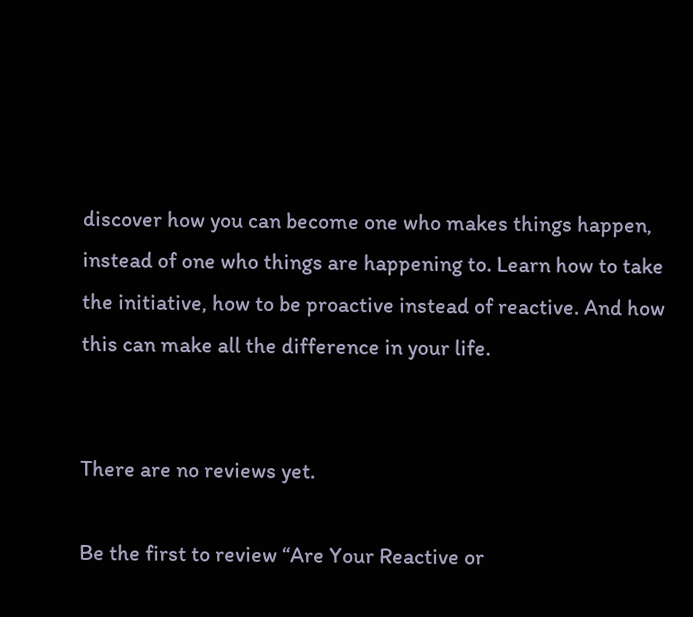discover how you can become one who makes things happen, instead of one who things are happening to. Learn how to take the initiative, how to be proactive instead of reactive. And how this can make all the difference in your life.


There are no reviews yet.

Be the first to review “Are Your Reactive or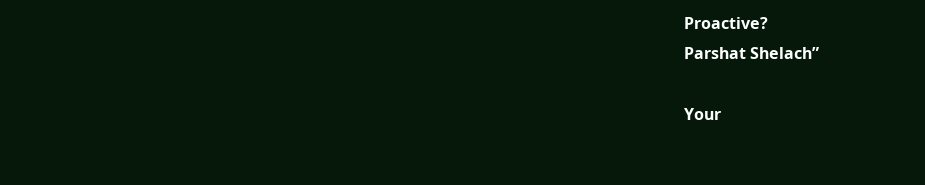Proactive?
Parshat Shelach”

Your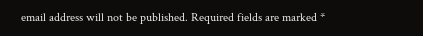email address will not be published. Required fields are marked *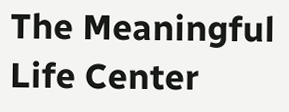The Meaningful Life Center